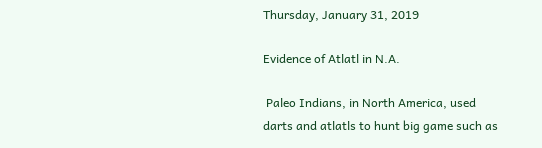Thursday, January 31, 2019

Evidence of Atlatl in N.A.

 Paleo Indians, in North America, used darts and atlatls to hunt big game such as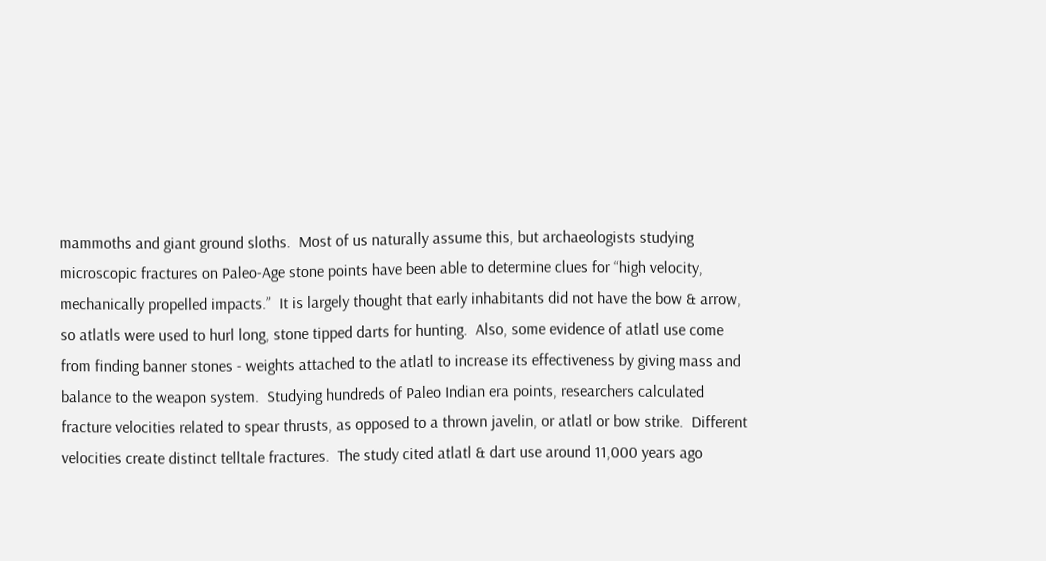mammoths and giant ground sloths.  Most of us naturally assume this, but archaeologists studying microscopic fractures on Paleo-Age stone points have been able to determine clues for “high velocity, mechanically propelled impacts.”  It is largely thought that early inhabitants did not have the bow & arrow, so atlatls were used to hurl long, stone tipped darts for hunting.  Also, some evidence of atlatl use come from finding banner stones - weights attached to the atlatl to increase its effectiveness by giving mass and balance to the weapon system.  Studying hundreds of Paleo Indian era points, researchers calculated fracture velocities related to spear thrusts, as opposed to a thrown javelin, or atlatl or bow strike.  Different velocities create distinct telltale fractures.  The study cited atlatl & dart use around 11,000 years ago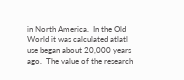in North America.  In the Old World it was calculated atlatl use began about 20,000 years ago.  The value of the research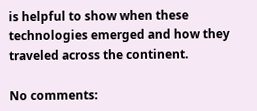is helpful to show when these technologies emerged and how they traveled across the continent.

No comments: